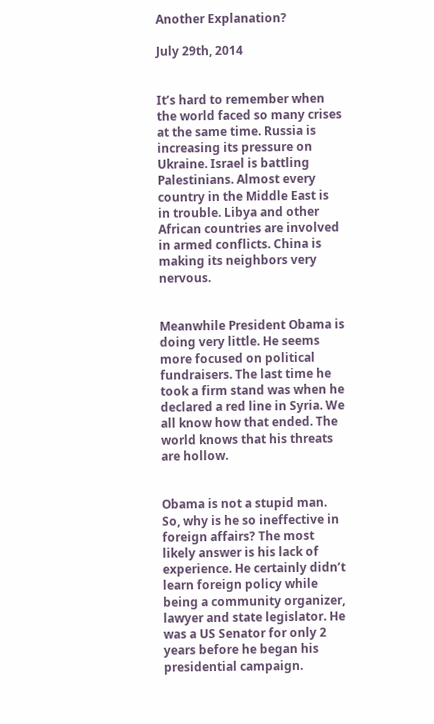Another Explanation?

July 29th, 2014


It’s hard to remember when the world faced so many crises at the same time. Russia is increasing its pressure on Ukraine. Israel is battling Palestinians. Almost every country in the Middle East is in trouble. Libya and other African countries are involved in armed conflicts. China is making its neighbors very nervous.


Meanwhile President Obama is doing very little. He seems more focused on political fundraisers. The last time he took a firm stand was when he declared a red line in Syria. We all know how that ended. The world knows that his threats are hollow.


Obama is not a stupid man. So, why is he so ineffective in foreign affairs? The most likely answer is his lack of experience. He certainly didn’t learn foreign policy while being a community organizer, lawyer and state legislator. He was a US Senator for only 2 years before he began his presidential campaign.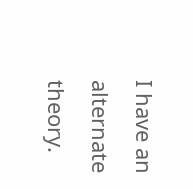I have an alternate theory.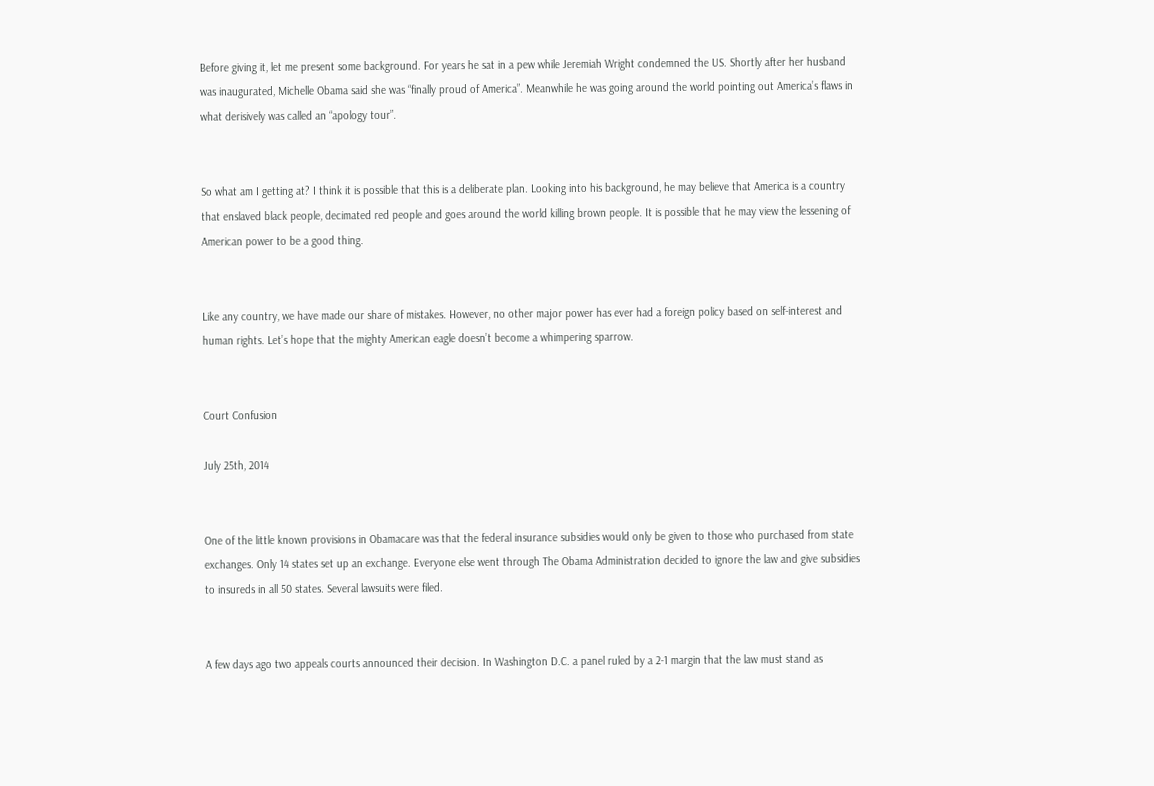Before giving it, let me present some background. For years he sat in a pew while Jeremiah Wright condemned the US. Shortly after her husband was inaugurated, Michelle Obama said she was “finally proud of America”. Meanwhile he was going around the world pointing out America’s flaws in what derisively was called an “apology tour”.


So what am I getting at? I think it is possible that this is a deliberate plan. Looking into his background, he may believe that America is a country that enslaved black people, decimated red people and goes around the world killing brown people. It is possible that he may view the lessening of American power to be a good thing.


Like any country, we have made our share of mistakes. However, no other major power has ever had a foreign policy based on self-interest and human rights. Let’s hope that the mighty American eagle doesn’t become a whimpering sparrow.


Court Confusion

July 25th, 2014


One of the little known provisions in Obamacare was that the federal insurance subsidies would only be given to those who purchased from state exchanges. Only 14 states set up an exchange. Everyone else went through The Obama Administration decided to ignore the law and give subsidies to insureds in all 50 states. Several lawsuits were filed.


A few days ago two appeals courts announced their decision. In Washington D.C. a panel ruled by a 2-1 margin that the law must stand as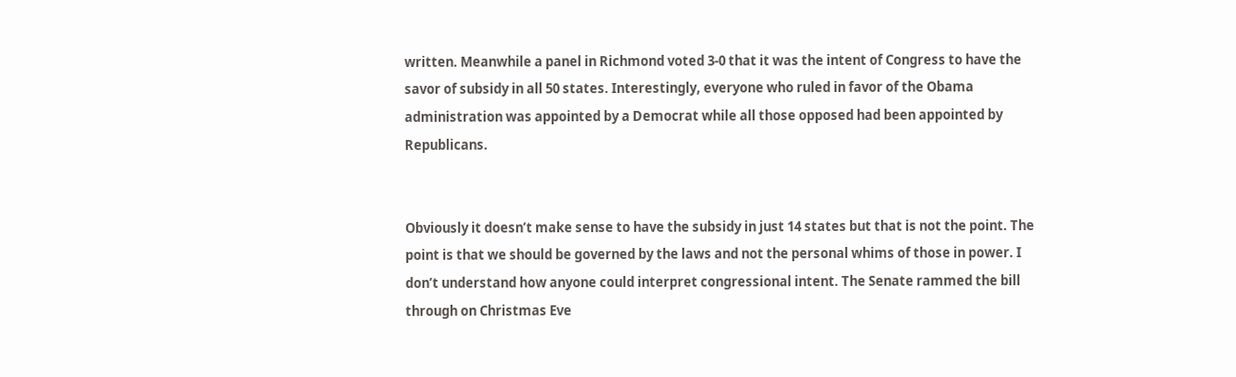written. Meanwhile a panel in Richmond voted 3-0 that it was the intent of Congress to have the savor of subsidy in all 50 states. Interestingly, everyone who ruled in favor of the Obama administration was appointed by a Democrat while all those opposed had been appointed by Republicans.


Obviously it doesn’t make sense to have the subsidy in just 14 states but that is not the point. The point is that we should be governed by the laws and not the personal whims of those in power. I don’t understand how anyone could interpret congressional intent. The Senate rammed the bill through on Christmas Eve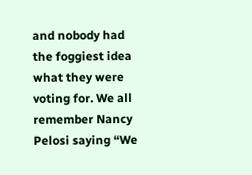and nobody had the foggiest idea what they were voting for. We all remember Nancy Pelosi saying “We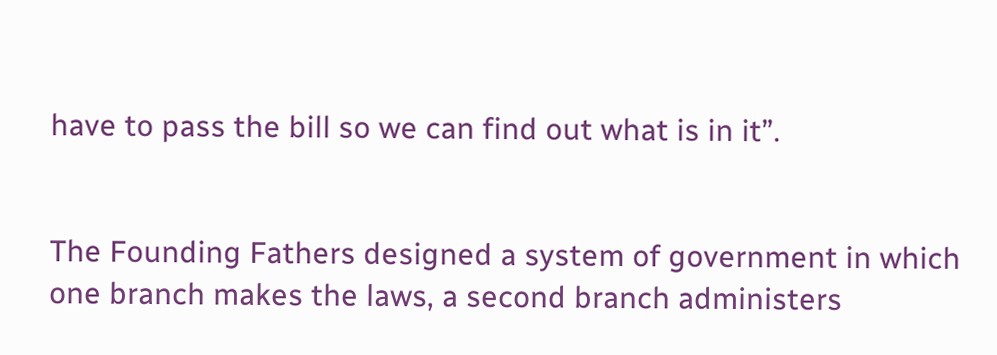have to pass the bill so we can find out what is in it”.


The Founding Fathers designed a system of government in which one branch makes the laws, a second branch administers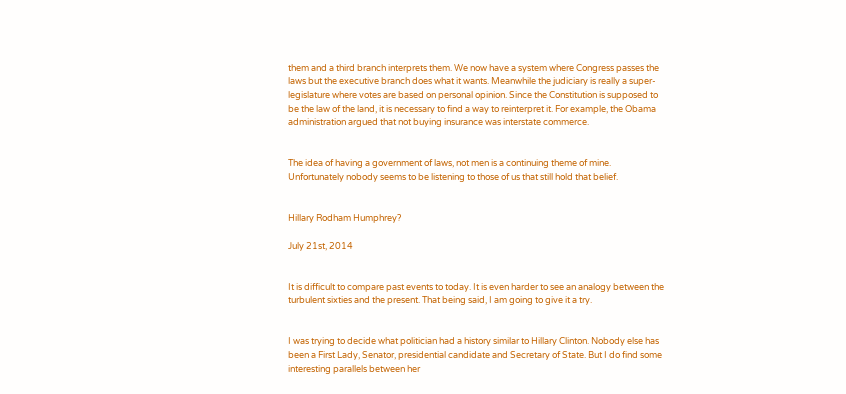them and a third branch interprets them. We now have a system where Congress passes the laws but the executive branch does what it wants. Meanwhile the judiciary is really a super-legislature where votes are based on personal opinion. Since the Constitution is supposed to be the law of the land, it is necessary to find a way to reinterpret it. For example, the Obama administration argued that not buying insurance was interstate commerce.


The idea of having a government of laws, not men is a continuing theme of mine. Unfortunately nobody seems to be listening to those of us that still hold that belief.


Hillary Rodham Humphrey?

July 21st, 2014


It is difficult to compare past events to today. It is even harder to see an analogy between the turbulent sixties and the present. That being said, I am going to give it a try.


I was trying to decide what politician had a history similar to Hillary Clinton. Nobody else has been a First Lady, Senator, presidential candidate and Secretary of State. But I do find some interesting parallels between her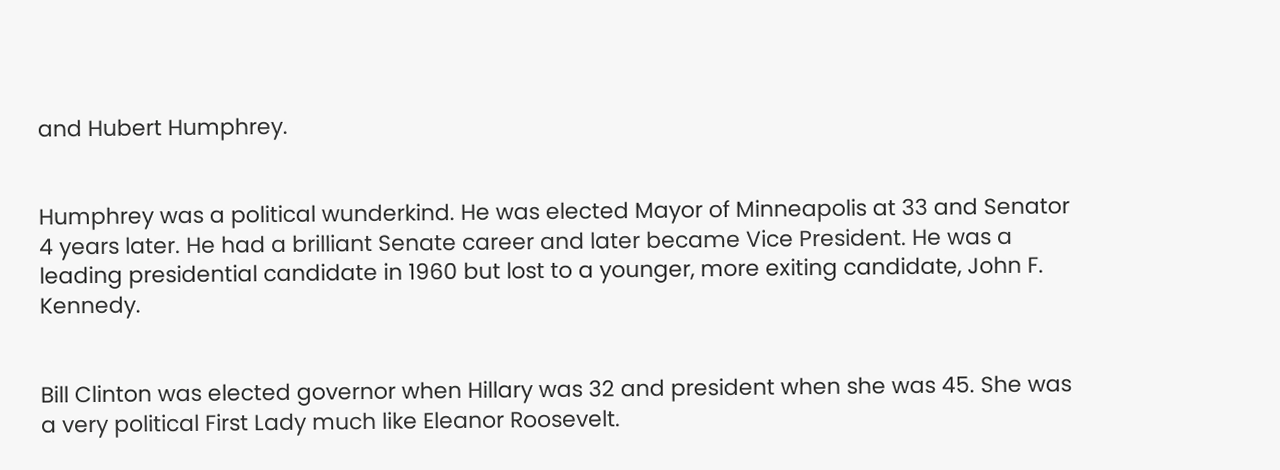and Hubert Humphrey.


Humphrey was a political wunderkind. He was elected Mayor of Minneapolis at 33 and Senator 4 years later. He had a brilliant Senate career and later became Vice President. He was a leading presidential candidate in 1960 but lost to a younger, more exiting candidate, John F. Kennedy.


Bill Clinton was elected governor when Hillary was 32 and president when she was 45. She was a very political First Lady much like Eleanor Roosevelt.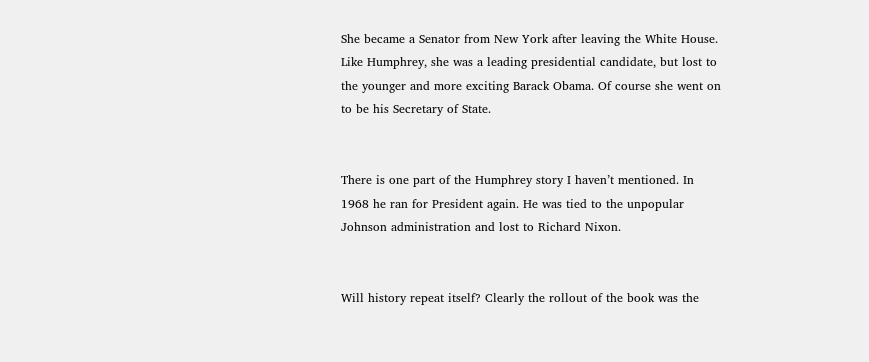She became a Senator from New York after leaving the White House. Like Humphrey, she was a leading presidential candidate, but lost to the younger and more exciting Barack Obama. Of course she went on to be his Secretary of State.


There is one part of the Humphrey story I haven’t mentioned. In 1968 he ran for President again. He was tied to the unpopular Johnson administration and lost to Richard Nixon.


Will history repeat itself? Clearly the rollout of the book was the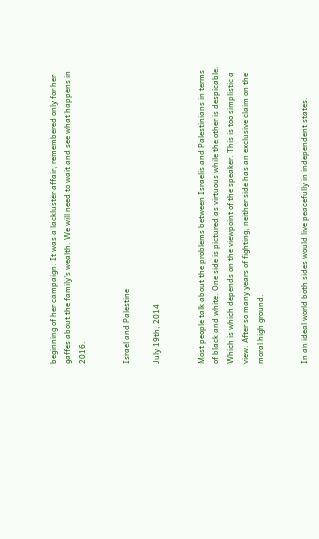beginning of her campaign. It was a lackluster affair, remembered only for her gaffes about the family’s wealth. We will need to wait and see what happens in 2016.


Israel and Palestine

July 19th, 2014


Most people talk about the problems between Israelis and Palestinians in terms of black and white. One side is pictured as virtuous while the other is despicable. Which is which depends on the viewpoint of the speaker. This is too simplistic a view. After so many years of fighting, neither side has an exclusive claim on the moral high ground.


In an ideal world both sides would live peacefully in independent states.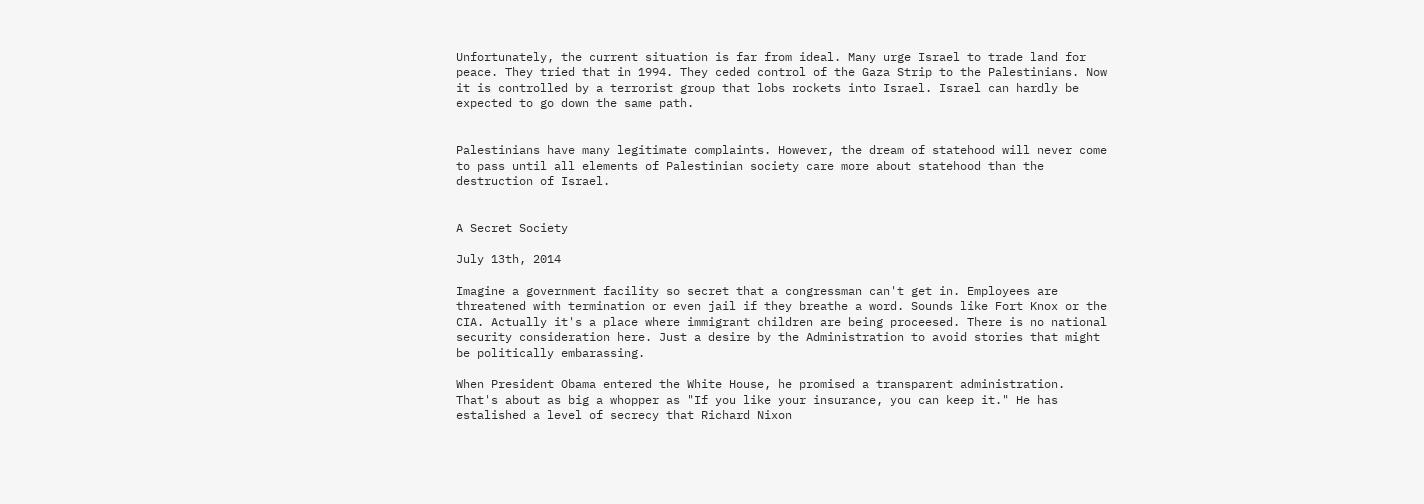Unfortunately, the current situation is far from ideal. Many urge Israel to trade land for peace. They tried that in 1994. They ceded control of the Gaza Strip to the Palestinians. Now it is controlled by a terrorist group that lobs rockets into Israel. Israel can hardly be expected to go down the same path.


Palestinians have many legitimate complaints. However, the dream of statehood will never come to pass until all elements of Palestinian society care more about statehood than the destruction of Israel.


A Secret Society

July 13th, 2014

Imagine a government facility so secret that a congressman can't get in. Employees are threatened with termination or even jail if they breathe a word. Sounds like Fort Knox or the CIA. Actually it's a place where immigrant children are being proceesed. There is no national security consideration here. Just a desire by the Administration to avoid stories that might be politically embarassing.

When President Obama entered the White House, he promised a transparent administration. That's about as big a whopper as "If you like your insurance, you can keep it." He has estalished a level of secrecy that Richard Nixon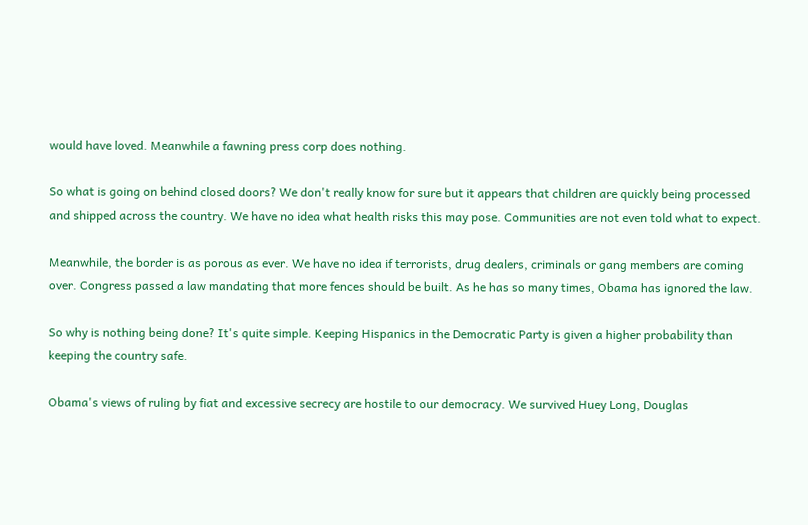would have loved. Meanwhile a fawning press corp does nothing.

So what is going on behind closed doors? We don't really know for sure but it appears that children are quickly being processed and shipped across the country. We have no idea what health risks this may pose. Communities are not even told what to expect.

Meanwhile, the border is as porous as ever. We have no idea if terrorists, drug dealers, criminals or gang members are coming over. Congress passed a law mandating that more fences should be built. As he has so many times, Obama has ignored the law.

So why is nothing being done? It's quite simple. Keeping Hispanics in the Democratic Party is given a higher probability than keeping the country safe.

Obama's views of ruling by fiat and excessive secrecy are hostile to our democracy. We survived Huey Long, Douglas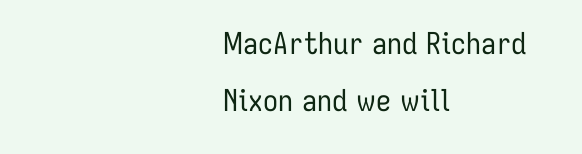MacArthur and Richard Nixon and we will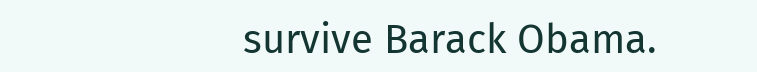survive Barack Obama.